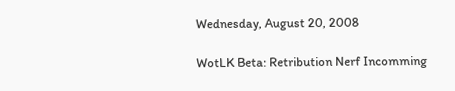Wednesday, August 20, 2008

WotLK Beta: Retribution Nerf Incomming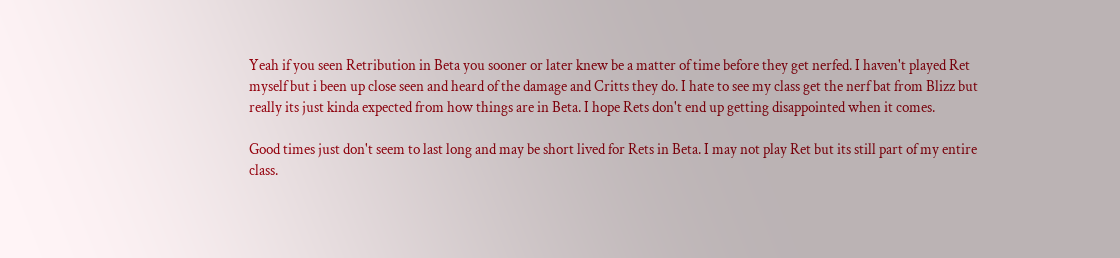Yeah if you seen Retribution in Beta you sooner or later knew be a matter of time before they get nerfed. I haven't played Ret myself but i been up close seen and heard of the damage and Critts they do. I hate to see my class get the nerf bat from Blizz but really its just kinda expected from how things are in Beta. I hope Rets don't end up getting disappointed when it comes.

Good times just don't seem to last long and may be short lived for Rets in Beta. I may not play Ret but its still part of my entire class.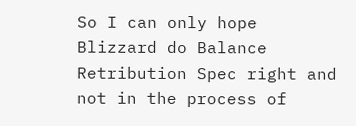So I can only hope Blizzard do Balance Retribution Spec right and not in the process of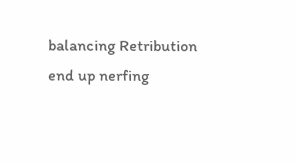balancing Retribution end up nerfing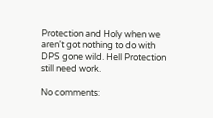Protection and Holy when we aren't got nothing to do with DPS gone wild. Hell Protection still need work.

No comments: